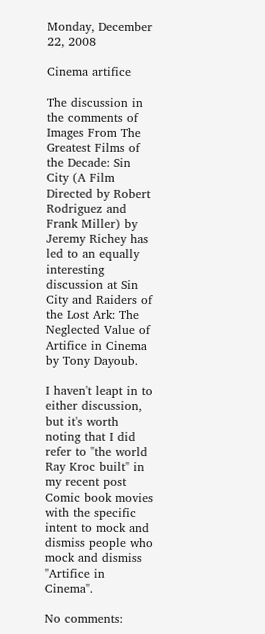Monday, December 22, 2008

Cinema artifice

The discussion in the comments of Images From The Greatest Films of the Decade: Sin City (A Film Directed by Robert Rodriguez and Frank Miller) by Jeremy Richey has led to an equally interesting discussion at Sin City and Raiders of the Lost Ark: The Neglected Value of Artifice in Cinema by Tony Dayoub.

I haven't leapt in to either discussion, but it's worth noting that I did refer to "the world Ray Kroc built" in my recent post Comic book movies with the specific intent to mock and dismiss people who mock and dismiss "Artifice in Cinema".

No comments: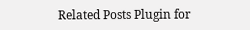Related Posts Plugin for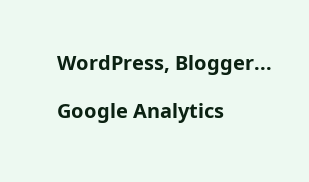WordPress, Blogger...

Google Analytics